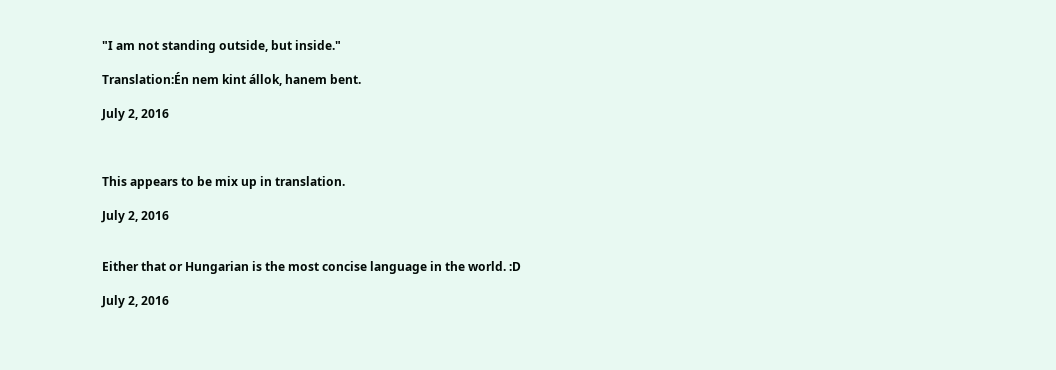"I am not standing outside, but inside."

Translation:Én nem kint állok, hanem bent.

July 2, 2016



This appears to be mix up in translation.

July 2, 2016


Either that or Hungarian is the most concise language in the world. :D

July 2, 2016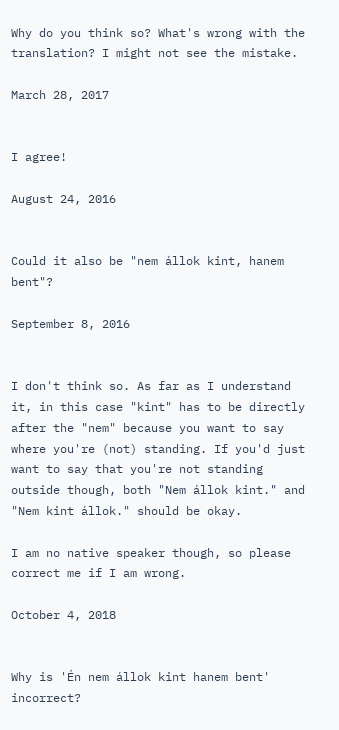Why do you think so? What's wrong with the translation? I might not see the mistake.

March 28, 2017


I agree!

August 24, 2016


Could it also be "nem állok kint, hanem bent"?

September 8, 2016


I don't think so. As far as I understand it, in this case "kint" has to be directly after the "nem" because you want to say where you're (not) standing. If you'd just want to say that you're not standing outside though, both "Nem állok kint." and "Nem kint állok." should be okay.

I am no native speaker though, so please correct me if I am wrong.

October 4, 2018


Why is 'Én nem állok kint hanem bent' incorrect?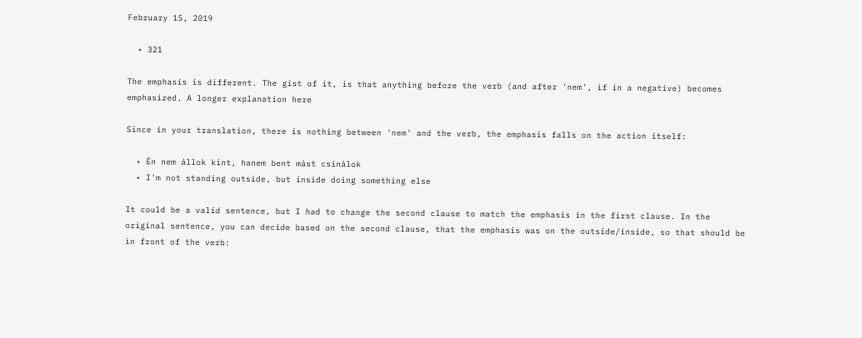February 15, 2019

  • 321

The emphasis is different. The gist of it, is that anything before the verb (and after 'nem', if in a negative) becomes emphasized. A longer explanation here

Since in your translation, there is nothing between 'nem' and the verb, the emphasis falls on the action itself:

  • Én nem állok kint, hanem bent mást csinálok
  • I'm not standing outside, but inside doing something else

It could be a valid sentence, but I had to change the second clause to match the emphasis in the first clause. In the original sentence, you can decide based on the second clause, that the emphasis was on the outside/inside, so that should be in front of the verb: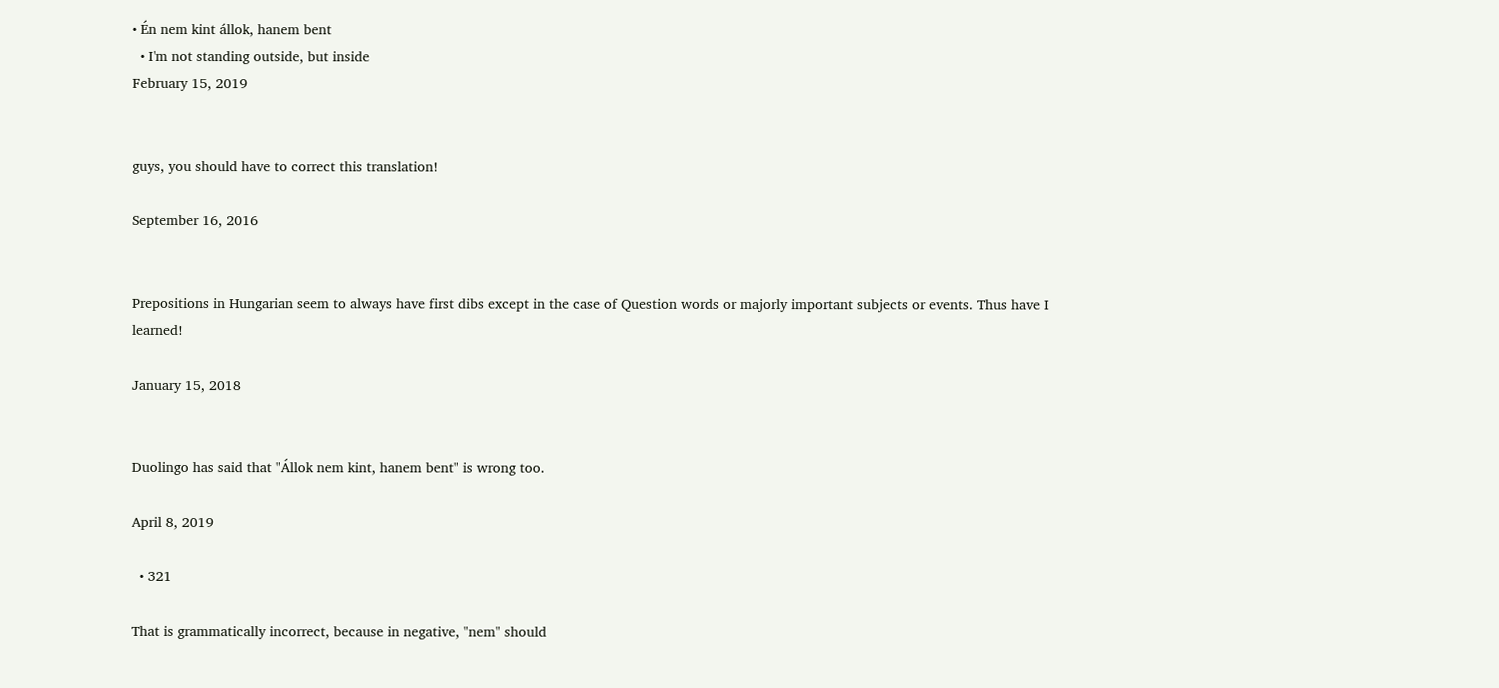• Én nem kint állok, hanem bent
  • I'm not standing outside, but inside
February 15, 2019


guys, you should have to correct this translation!

September 16, 2016


Prepositions in Hungarian seem to always have first dibs except in the case of Question words or majorly important subjects or events. Thus have I learned!

January 15, 2018


Duolingo has said that "Állok nem kint, hanem bent" is wrong too.

April 8, 2019

  • 321

That is grammatically incorrect, because in negative, "nem" should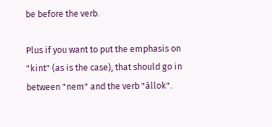be before the verb.

Plus if you want to put the emphasis on "kint" (as is the case), that should go in between "nem" and the verb "állok".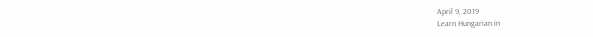April 9, 2019
Learn Hungarian in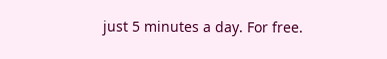just 5 minutes a day. For free.